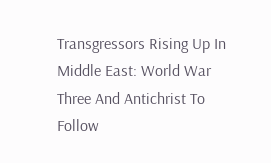Transgressors Rising Up In Middle East: World War Three And Antichrist To Follow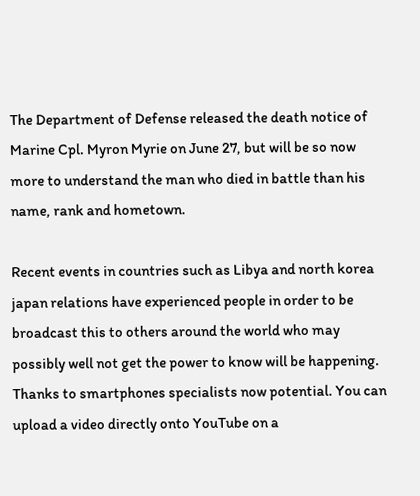The Department of Defense released the death notice of Marine Cpl. Myron Myrie on June 27, but will be so now more to understand the man who died in battle than his name, rank and hometown.

Recent events in countries such as Libya and north korea japan relations have experienced people in order to be broadcast this to others around the world who may possibly well not get the power to know will be happening. Thanks to smartphones specialists now potential. You can upload a video directly onto YouTube on a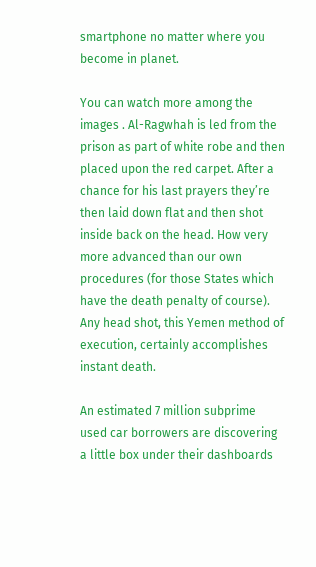smartphone no matter where you become in planet.

You can watch more among the images . Al-Ragwhah is led from the prison as part of white robe and then placed upon the red carpet. After a chance for his last prayers they’re then laid down flat and then shot inside back on the head. How very more advanced than our own procedures (for those States which have the death penalty of course). Any head shot, this Yemen method of execution, certainly accomplishes instant death.

An estimated 7 million subprime used car borrowers are discovering a little box under their dashboards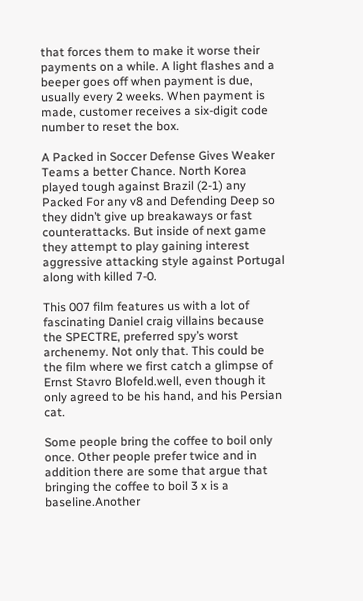that forces them to make it worse their payments on a while. A light flashes and a beeper goes off when payment is due, usually every 2 weeks. When payment is made, customer receives a six-digit code number to reset the box.

A Packed in Soccer Defense Gives Weaker Teams a better Chance. North Korea played tough against Brazil (2-1) any Packed For any v8 and Defending Deep so they didn’t give up breakaways or fast counterattacks. But inside of next game they attempt to play gaining interest aggressive attacking style against Portugal along with killed 7-0.

This 007 film features us with a lot of fascinating Daniel craig villains because the SPECTRE, preferred spy’s worst archenemy. Not only that. This could be the film where we first catch a glimpse of Ernst Stavro Blofeld.well, even though it only agreed to be his hand, and his Persian cat.

Some people bring the coffee to boil only once. Other people prefer twice and in addition there are some that argue that bringing the coffee to boil 3 x is a baseline.Another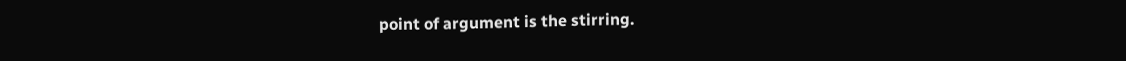point of argument is the stirring.